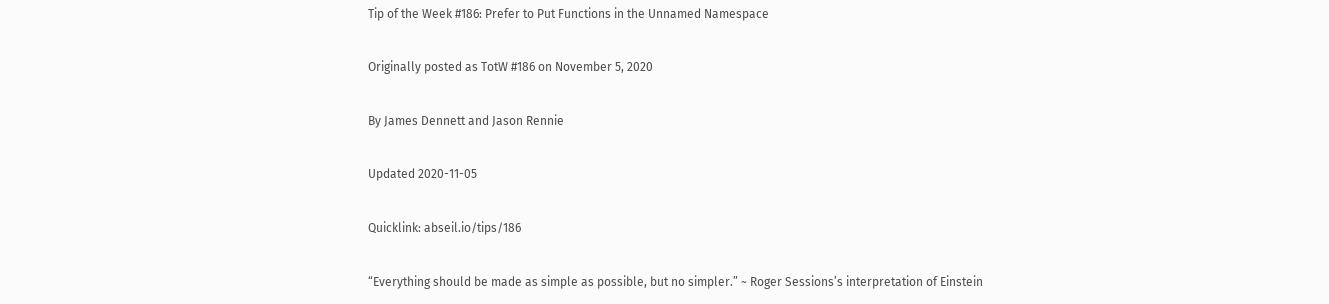Tip of the Week #186: Prefer to Put Functions in the Unnamed Namespace

Originally posted as TotW #186 on November 5, 2020

By James Dennett and Jason Rennie

Updated 2020-11-05

Quicklink: abseil.io/tips/186

“Everything should be made as simple as possible, but no simpler.” ~ Roger Sessions’s interpretation of Einstein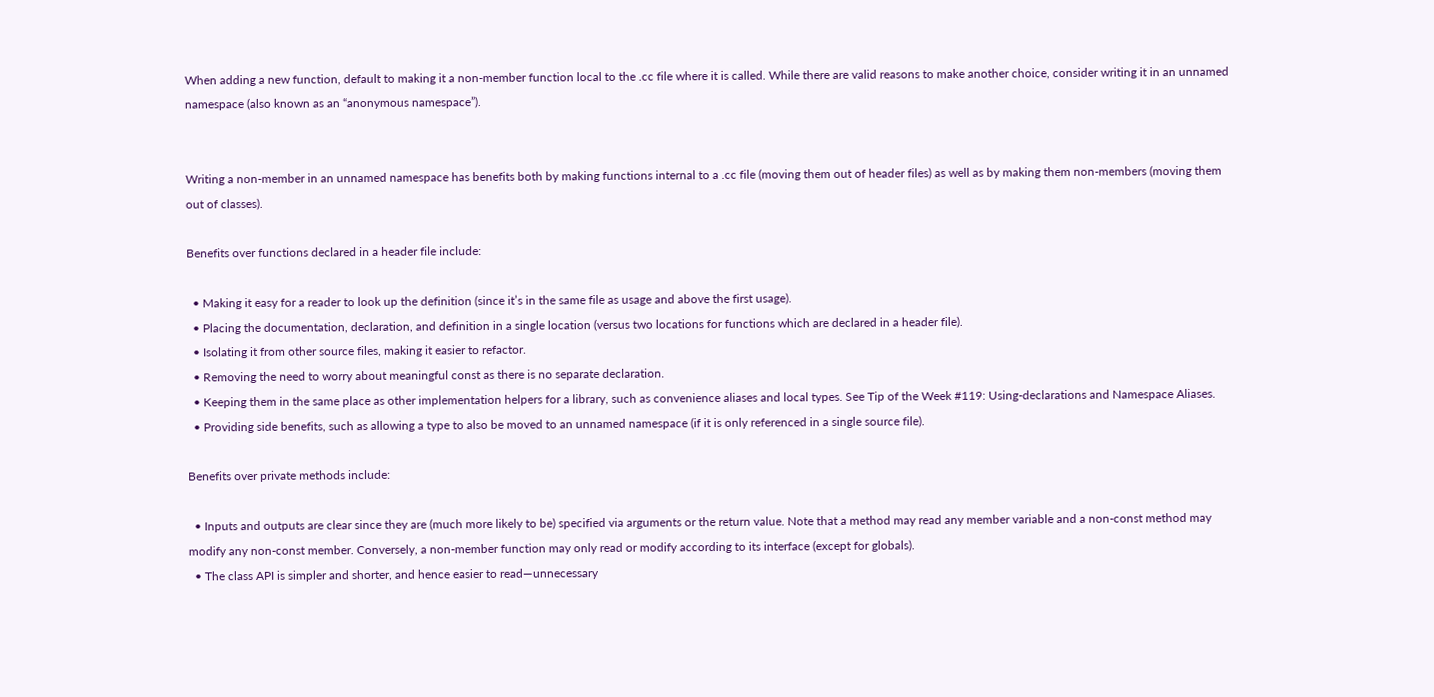When adding a new function, default to making it a non-member function local to the .cc file where it is called. While there are valid reasons to make another choice, consider writing it in an unnamed namespace (also known as an “anonymous namespace”).


Writing a non-member in an unnamed namespace has benefits both by making functions internal to a .cc file (moving them out of header files) as well as by making them non-members (moving them out of classes).

Benefits over functions declared in a header file include:

  • Making it easy for a reader to look up the definition (since it’s in the same file as usage and above the first usage).
  • Placing the documentation, declaration, and definition in a single location (versus two locations for functions which are declared in a header file).
  • Isolating it from other source files, making it easier to refactor.
  • Removing the need to worry about meaningful const as there is no separate declaration.
  • Keeping them in the same place as other implementation helpers for a library, such as convenience aliases and local types. See Tip of the Week #119: Using-declarations and Namespace Aliases.
  • Providing side benefits, such as allowing a type to also be moved to an unnamed namespace (if it is only referenced in a single source file).

Benefits over private methods include:

  • Inputs and outputs are clear since they are (much more likely to be) specified via arguments or the return value. Note that a method may read any member variable and a non-const method may modify any non-const member. Conversely, a non-member function may only read or modify according to its interface (except for globals).
  • The class API is simpler and shorter, and hence easier to read—unnecessary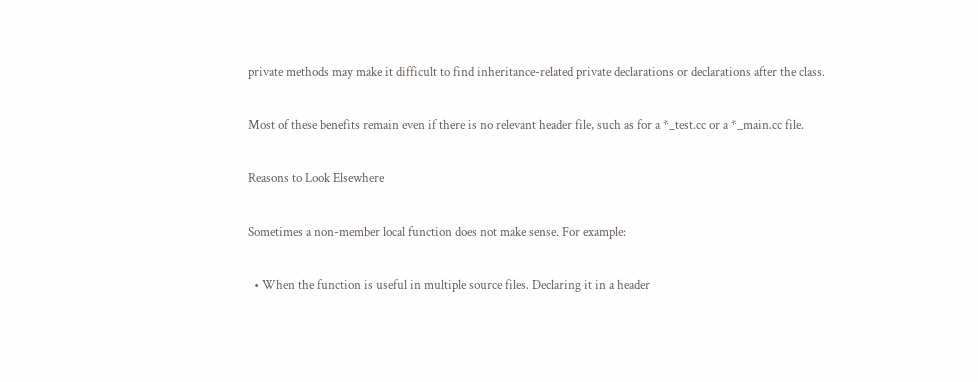private methods may make it difficult to find inheritance-related private declarations or declarations after the class.

Most of these benefits remain even if there is no relevant header file, such as for a *_test.cc or a *_main.cc file.

Reasons to Look Elsewhere

Sometimes a non-member local function does not make sense. For example:

  • When the function is useful in multiple source files. Declaring it in a header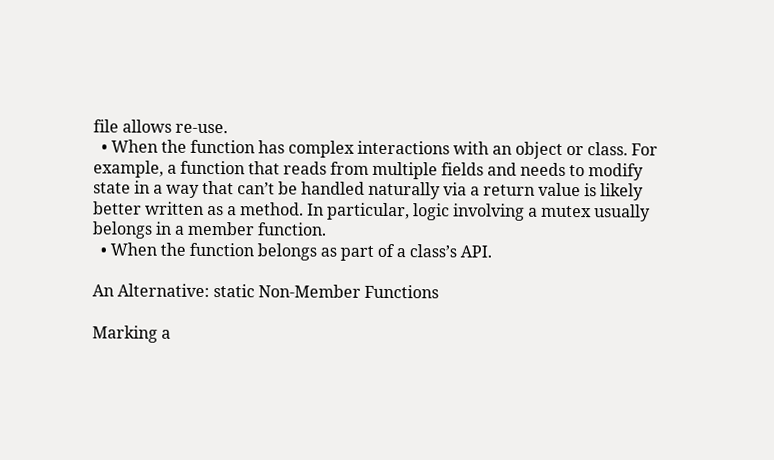file allows re-use.
  • When the function has complex interactions with an object or class. For example, a function that reads from multiple fields and needs to modify state in a way that can’t be handled naturally via a return value is likely better written as a method. In particular, logic involving a mutex usually belongs in a member function.
  • When the function belongs as part of a class’s API.

An Alternative: static Non-Member Functions

Marking a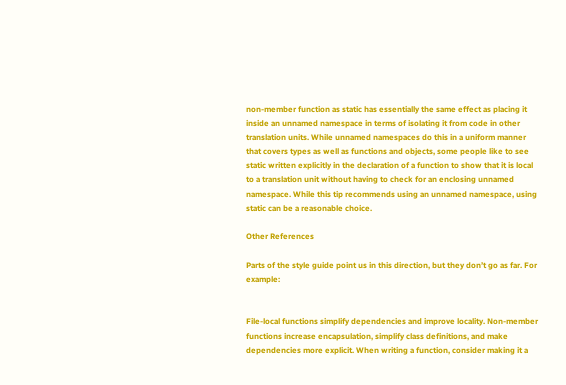non-member function as static has essentially the same effect as placing it inside an unnamed namespace in terms of isolating it from code in other translation units. While unnamed namespaces do this in a uniform manner that covers types as well as functions and objects, some people like to see static written explicitly in the declaration of a function to show that it is local to a translation unit without having to check for an enclosing unnamed namespace. While this tip recommends using an unnamed namespace, using static can be a reasonable choice.

Other References

Parts of the style guide point us in this direction, but they don’t go as far. For example:


File-local functions simplify dependencies and improve locality. Non-member functions increase encapsulation, simplify class definitions, and make dependencies more explicit. When writing a function, consider making it a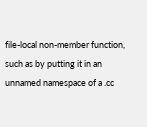file-local non-member function, such as by putting it in an unnamed namespace of a .cc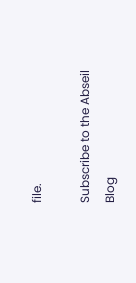file.

Subscribe to the Abseil Blog